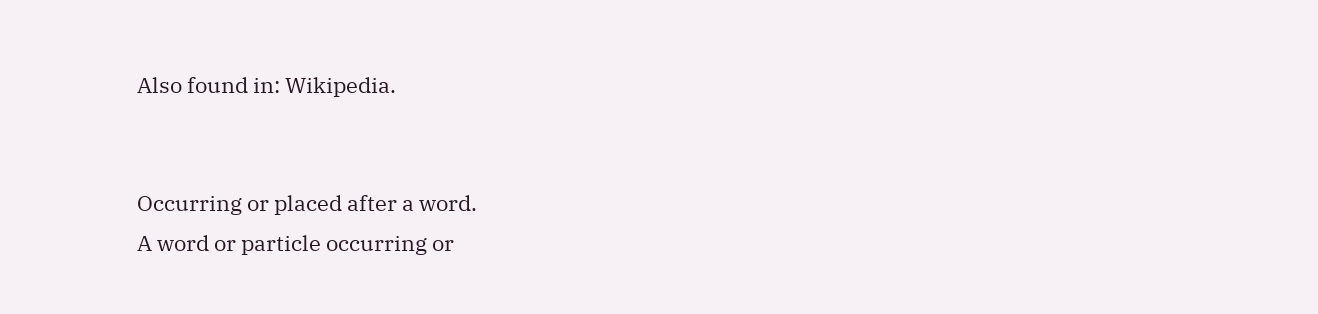Also found in: Wikipedia.


Occurring or placed after a word.
A word or particle occurring or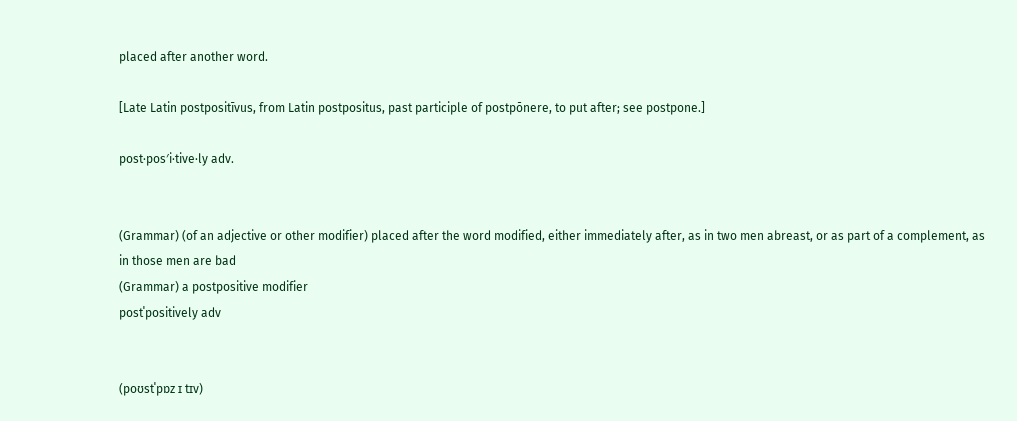placed after another word.

[Late Latin postpositīvus, from Latin postpositus, past participle of postpōnere, to put after; see postpone.]

post·pos′i·tive·ly adv.


(Grammar) (of an adjective or other modifier) placed after the word modified, either immediately after, as in two men abreast, or as part of a complement, as in those men are bad
(Grammar) a postpositive modifier
postˈpositively adv


(poʊstˈpɒz ɪ tɪv)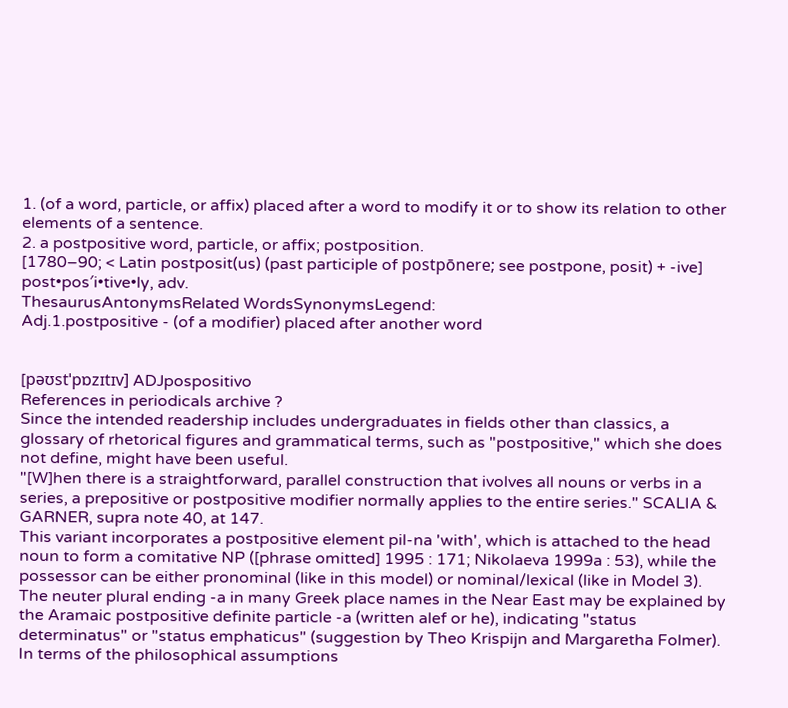1. (of a word, particle, or affix) placed after a word to modify it or to show its relation to other elements of a sentence.
2. a postpositive word, particle, or affix; postposition.
[1780–90; < Latin postposit(us) (past participle of postpōnere; see postpone, posit) + -ive]
post•pos′i•tive•ly, adv.
ThesaurusAntonymsRelated WordsSynonymsLegend:
Adj.1.postpositive - (of a modifier) placed after another word


[pəʊstˈpɒzɪtɪv] ADJpospositivo
References in periodicals archive ?
Since the intended readership includes undergraduates in fields other than classics, a glossary of rhetorical figures and grammatical terms, such as "postpositive," which she does not define, might have been useful.
"[W]hen there is a straightforward, parallel construction that ivolves all nouns or verbs in a series, a prepositive or postpositive modifier normally applies to the entire series." SCALIA & GARNER, supra note 40, at 147.
This variant incorporates a postpositive element pil-na 'with', which is attached to the head noun to form a comitative NP ([phrase omitted] 1995 : 171; Nikolaeva 1999a : 53), while the possessor can be either pronominal (like in this model) or nominal/lexical (like in Model 3).
The neuter plural ending -a in many Greek place names in the Near East may be explained by the Aramaic postpositive definite particle -a (written alef or he), indicating "status determinatus" or "status emphaticus" (suggestion by Theo Krispijn and Margaretha Folmer).
In terms of the philosophical assumptions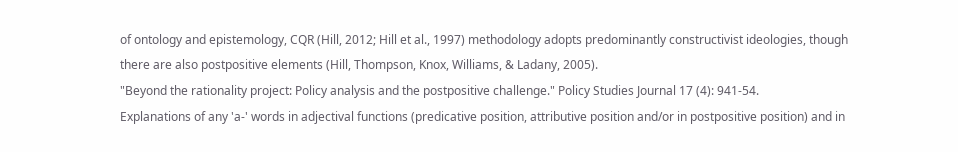of ontology and epistemology, CQR (Hill, 2012; Hill et al., 1997) methodology adopts predominantly constructivist ideologies, though there are also postpositive elements (Hill, Thompson, Knox, Williams, & Ladany, 2005).
"Beyond the rationality project: Policy analysis and the postpositive challenge." Policy Studies Journal 17 (4): 941-54.
Explanations of any 'a-' words in adjectival functions (predicative position, attributive position and/or in postpositive position) and in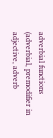adverbial functions (adverbial, premodifier in adjective, adverb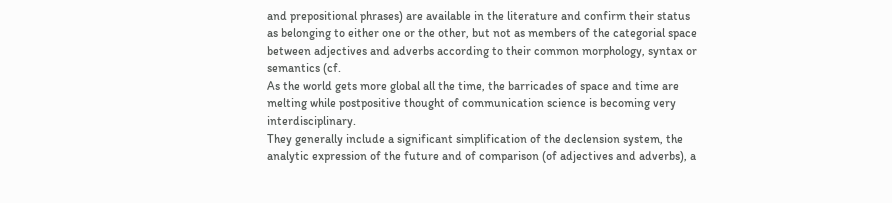and prepositional phrases) are available in the literature and confirm their status as belonging to either one or the other, but not as members of the categorial space between adjectives and adverbs according to their common morphology, syntax or semantics (cf.
As the world gets more global all the time, the barricades of space and time are melting while postpositive thought of communication science is becoming very interdisciplinary.
They generally include a significant simplification of the declension system, the analytic expression of the future and of comparison (of adjectives and adverbs), a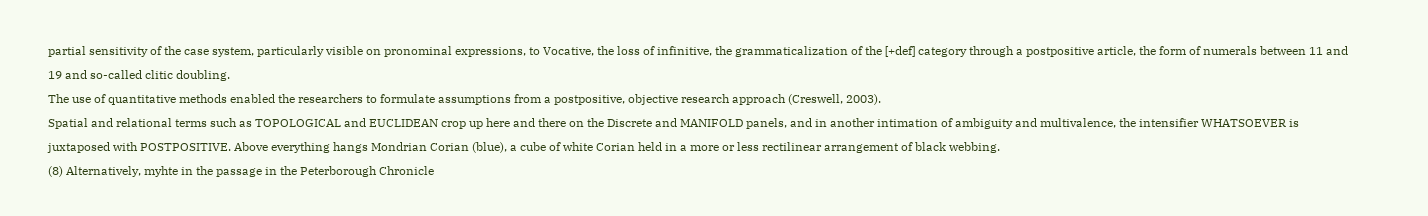partial sensitivity of the case system, particularly visible on pronominal expressions, to Vocative, the loss of infinitive, the grammaticalization of the [+def] category through a postpositive article, the form of numerals between 11 and 19 and so-called clitic doubling.
The use of quantitative methods enabled the researchers to formulate assumptions from a postpositive, objective research approach (Creswell, 2003).
Spatial and relational terms such as TOPOLOGICAL and EUCLIDEAN crop up here and there on the Discrete and MANIFOLD panels, and in another intimation of ambiguity and multivalence, the intensifier WHATSOEVER is juxtaposed with POSTPOSITIVE. Above everything hangs Mondrian Corian (blue), a cube of white Corian held in a more or less rectilinear arrangement of black webbing.
(8) Alternatively, myhte in the passage in the Peterborough Chronicle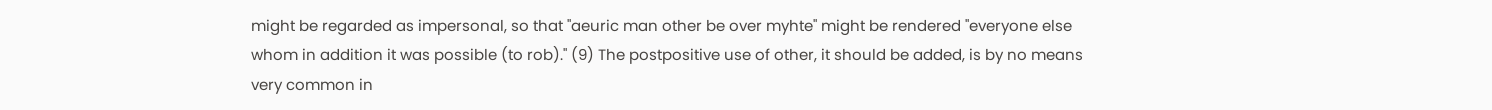might be regarded as impersonal, so that "aeuric man other be over myhte" might be rendered "everyone else whom in addition it was possible (to rob)." (9) The postpositive use of other, it should be added, is by no means very common in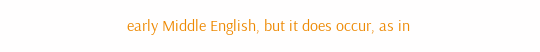early Middle English, but it does occur, as in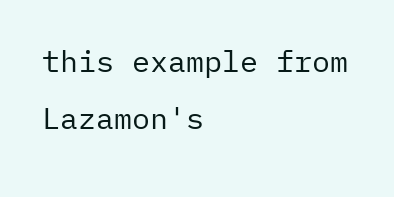this example from Lazamon's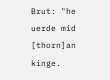Brut: "he uerde mid [thorn]an kinge.